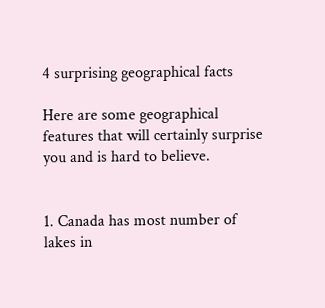4 surprising geographical facts

Here are some geographical features that will certainly surprise you and is hard to believe.


1. Canada has most number of lakes in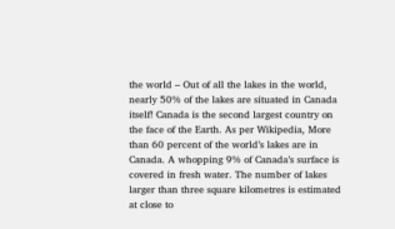the world – Out of all the lakes in the world, nearly 50% of the lakes are situated in Canada itself! Canada is the second largest country on the face of the Earth. As per Wikipedia, More than 60 percent of the world’s lakes are in Canada. A whopping 9% of Canada’s surface is covered in fresh water. The number of lakes larger than three square kilometres is estimated at close to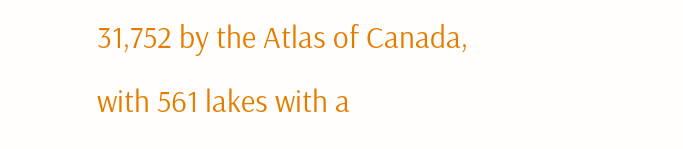31,752 by the Atlas of Canada, with 561 lakes with a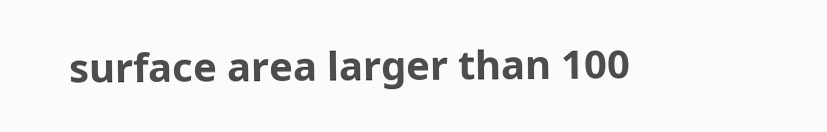surface area larger than 100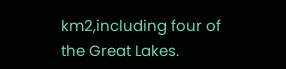km2,including four of the Great Lakes.